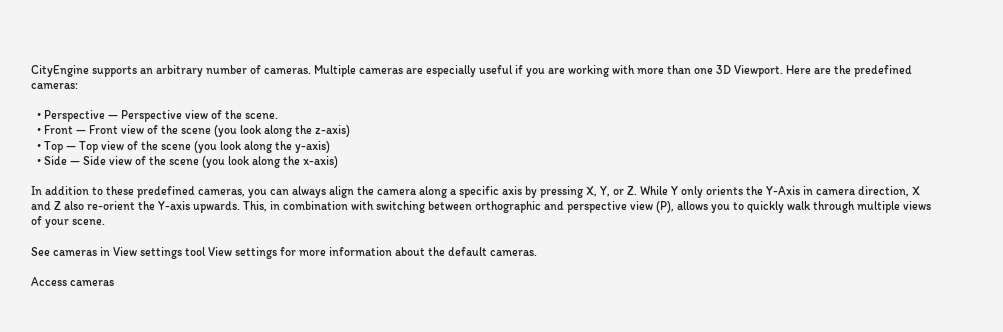CityEngine supports an arbitrary number of cameras. Multiple cameras are especially useful if you are working with more than one 3D Viewport. Here are the predefined cameras:

  • Perspective — Perspective view of the scene.
  • Front — Front view of the scene (you look along the z-axis)
  • Top — Top view of the scene (you look along the y-axis)
  • Side — Side view of the scene (you look along the x-axis)

In addition to these predefined cameras, you can always align the camera along a specific axis by pressing X, Y, or Z. While Y only orients the Y-Axis in camera direction, X and Z also re-orient the Y-axis upwards. This, in combination with switching between orthographic and perspective view (P), allows you to quickly walk through multiple views of your scene.

See cameras in View settings tool View settings for more information about the default cameras.

Access cameras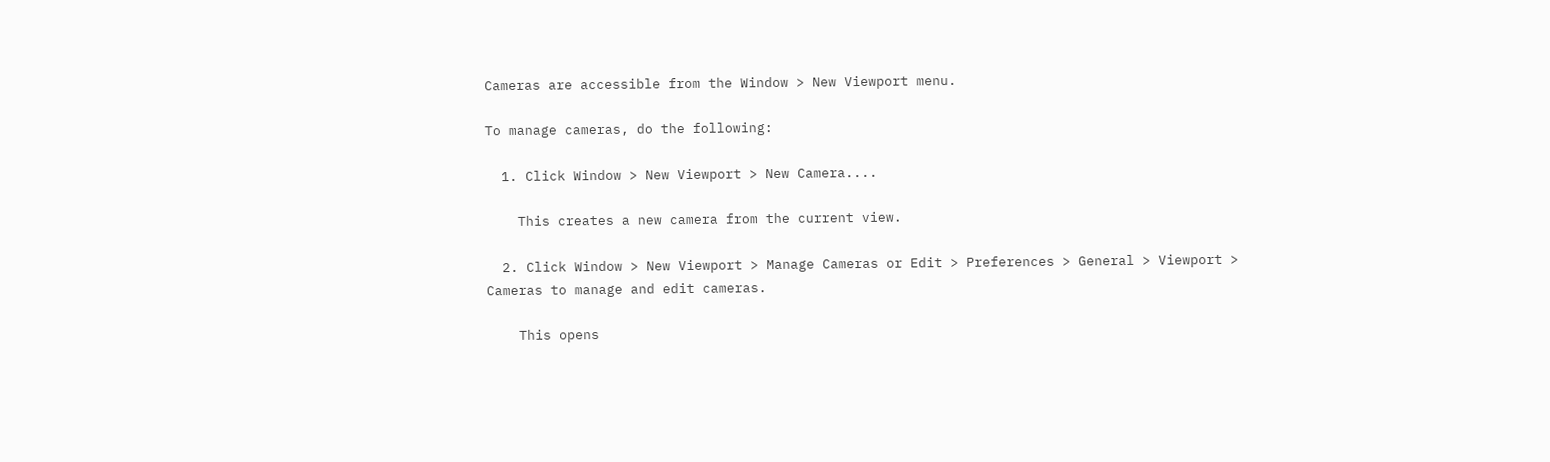Cameras are accessible from the Window > New Viewport menu.

To manage cameras, do the following:

  1. Click Window > New Viewport > New Camera....

    This creates a new camera from the current view.

  2. Click Window > New Viewport > Manage Cameras or Edit > Preferences > General > Viewport > Cameras to manage and edit cameras.

    This opens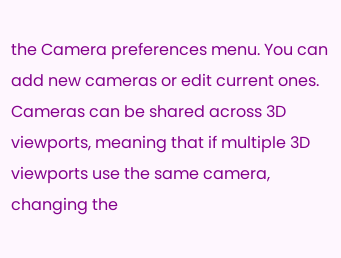the Camera preferences menu. You can add new cameras or edit current ones. Cameras can be shared across 3D viewports, meaning that if multiple 3D viewports use the same camera, changing the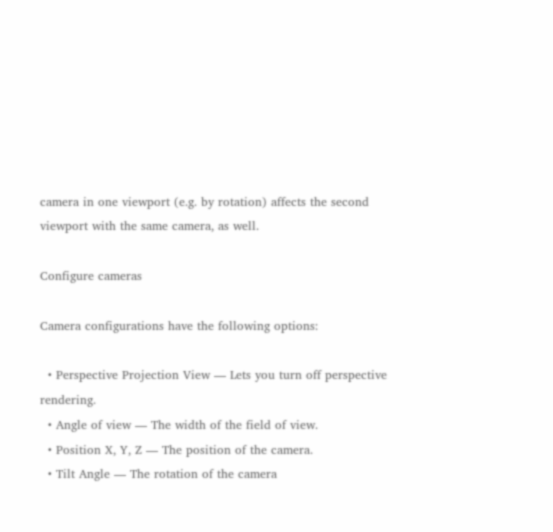camera in one viewport (e.g. by rotation) affects the second viewport with the same camera, as well.

Configure cameras

Camera configurations have the following options:

  • Perspective Projection View — Lets you turn off perspective rendering.
  • Angle of view — The width of the field of view.
  • Position X, Y, Z — The position of the camera.
  • Tilt Angle — The rotation of the camera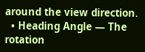around the view direction.
  • Heading Angle — The rotation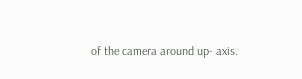of the camera around up- axis.